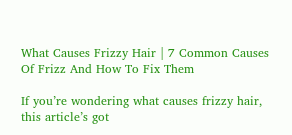What Causes Frizzy Hair | 7 Common Causes Of Frizz And How To Fix Them

If you’re wondering what causes frizzy hair, this article’s got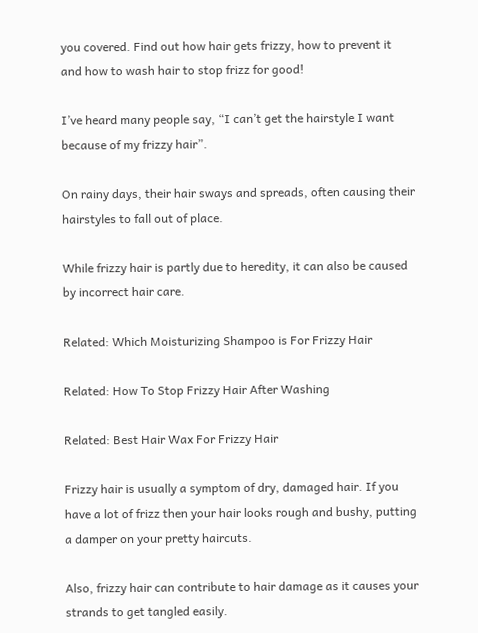you covered. Find out how hair gets frizzy, how to prevent it and how to wash hair to stop frizz for good!

I’ve heard many people say, “I can’t get the hairstyle I want because of my frizzy hair”.

On rainy days, their hair sways and spreads, often causing their hairstyles to fall out of place.

While frizzy hair is partly due to heredity, it can also be caused by incorrect hair care.

Related: Which Moisturizing Shampoo is For Frizzy Hair

Related: How To Stop Frizzy Hair After Washing

Related: Best Hair Wax For Frizzy Hair

Frizzy hair is usually a symptom of dry, damaged hair. If you have a lot of frizz then your hair looks rough and bushy, putting a damper on your pretty haircuts.

Also, frizzy hair can contribute to hair damage as it causes your strands to get tangled easily.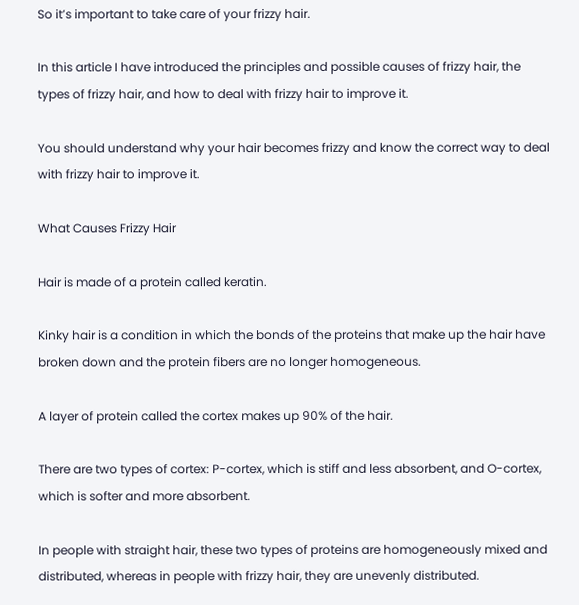So it’s important to take care of your frizzy hair.

In this article I have introduced the principles and possible causes of frizzy hair, the types of frizzy hair, and how to deal with frizzy hair to improve it.

You should understand why your hair becomes frizzy and know the correct way to deal with frizzy hair to improve it.

What Causes Frizzy Hair

Hair is made of a protein called keratin.

Kinky hair is a condition in which the bonds of the proteins that make up the hair have broken down and the protein fibers are no longer homogeneous.

A layer of protein called the cortex makes up 90% of the hair.

There are two types of cortex: P-cortex, which is stiff and less absorbent, and O-cortex, which is softer and more absorbent.

In people with straight hair, these two types of proteins are homogeneously mixed and distributed, whereas in people with frizzy hair, they are unevenly distributed.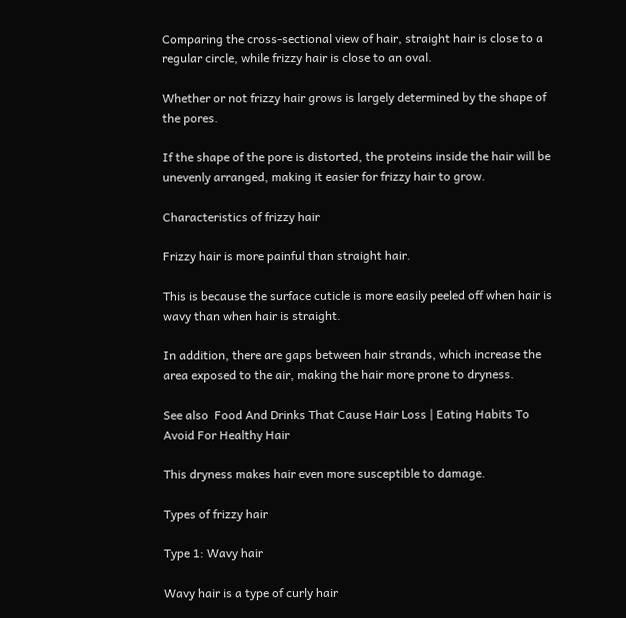Comparing the cross-sectional view of hair, straight hair is close to a regular circle, while frizzy hair is close to an oval.

Whether or not frizzy hair grows is largely determined by the shape of the pores.

If the shape of the pore is distorted, the proteins inside the hair will be unevenly arranged, making it easier for frizzy hair to grow.

Characteristics of frizzy hair

Frizzy hair is more painful than straight hair.

This is because the surface cuticle is more easily peeled off when hair is wavy than when hair is straight.

In addition, there are gaps between hair strands, which increase the area exposed to the air, making the hair more prone to dryness.

See also  Food And Drinks That Cause Hair Loss | Eating Habits To Avoid For Healthy Hair

This dryness makes hair even more susceptible to damage.

Types of frizzy hair

Type 1: Wavy hair

Wavy hair is a type of curly hair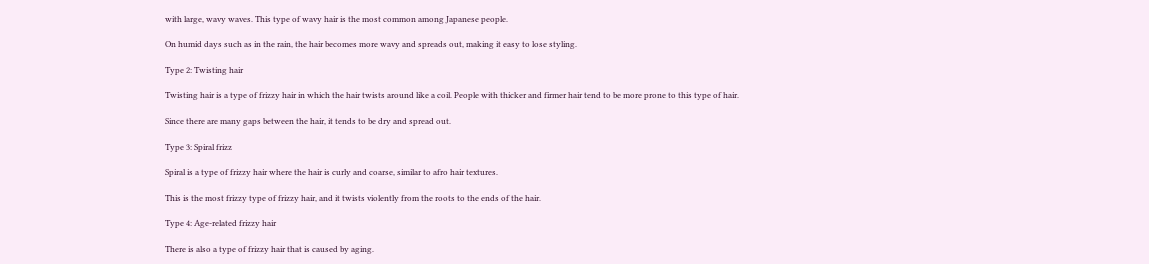with large, wavy waves. This type of wavy hair is the most common among Japanese people.

On humid days such as in the rain, the hair becomes more wavy and spreads out, making it easy to lose styling.

Type 2: Twisting hair

Twisting hair is a type of frizzy hair in which the hair twists around like a coil. People with thicker and firmer hair tend to be more prone to this type of hair.

Since there are many gaps between the hair, it tends to be dry and spread out.

Type 3: Spiral frizz

Spiral is a type of frizzy hair where the hair is curly and coarse, similar to afro hair textures.

This is the most frizzy type of frizzy hair, and it twists violently from the roots to the ends of the hair.

Type 4: Age-related frizzy hair

There is also a type of frizzy hair that is caused by aging.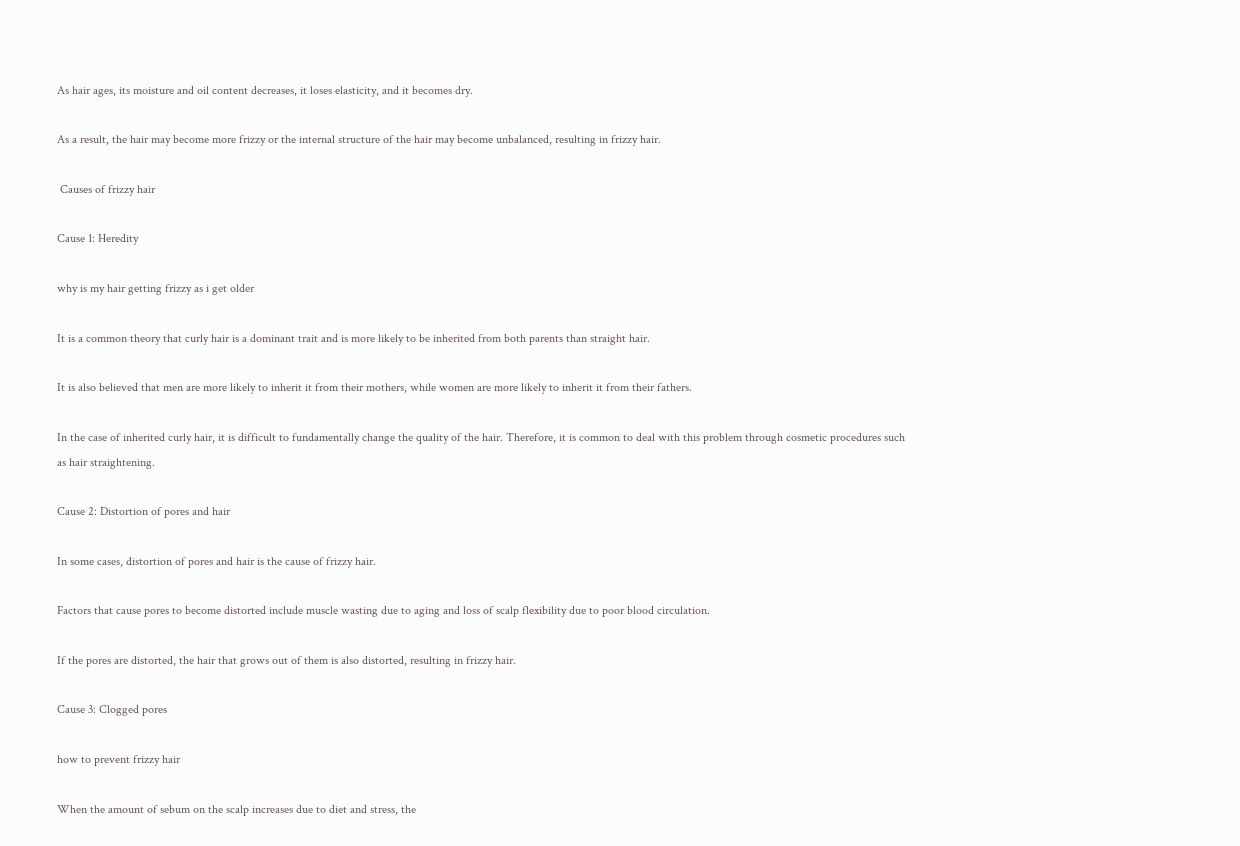As hair ages, its moisture and oil content decreases, it loses elasticity, and it becomes dry.

As a result, the hair may become more frizzy or the internal structure of the hair may become unbalanced, resulting in frizzy hair.

 Causes of frizzy hair

Cause 1: Heredity

why is my hair getting frizzy as i get older

It is a common theory that curly hair is a dominant trait and is more likely to be inherited from both parents than straight hair.

It is also believed that men are more likely to inherit it from their mothers, while women are more likely to inherit it from their fathers.

In the case of inherited curly hair, it is difficult to fundamentally change the quality of the hair. Therefore, it is common to deal with this problem through cosmetic procedures such as hair straightening.

Cause 2: Distortion of pores and hair

In some cases, distortion of pores and hair is the cause of frizzy hair.

Factors that cause pores to become distorted include muscle wasting due to aging and loss of scalp flexibility due to poor blood circulation.

If the pores are distorted, the hair that grows out of them is also distorted, resulting in frizzy hair.

Cause 3: Clogged pores

how to prevent frizzy hair

When the amount of sebum on the scalp increases due to diet and stress, the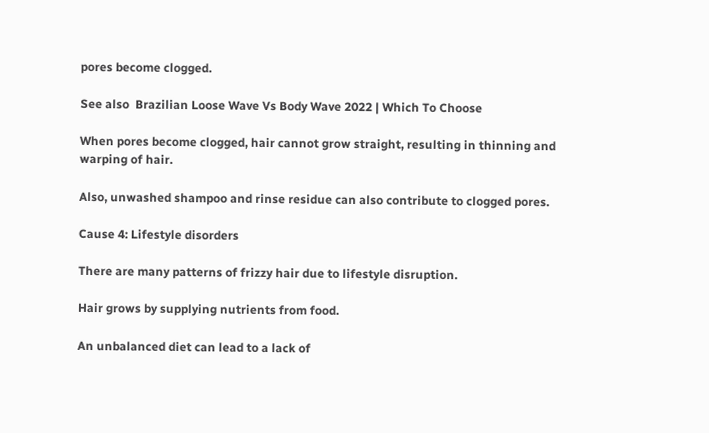pores become clogged.

See also  Brazilian Loose Wave Vs Body Wave 2022 | Which To Choose

When pores become clogged, hair cannot grow straight, resulting in thinning and warping of hair.

Also, unwashed shampoo and rinse residue can also contribute to clogged pores.

Cause 4: Lifestyle disorders

There are many patterns of frizzy hair due to lifestyle disruption.

Hair grows by supplying nutrients from food.

An unbalanced diet can lead to a lack of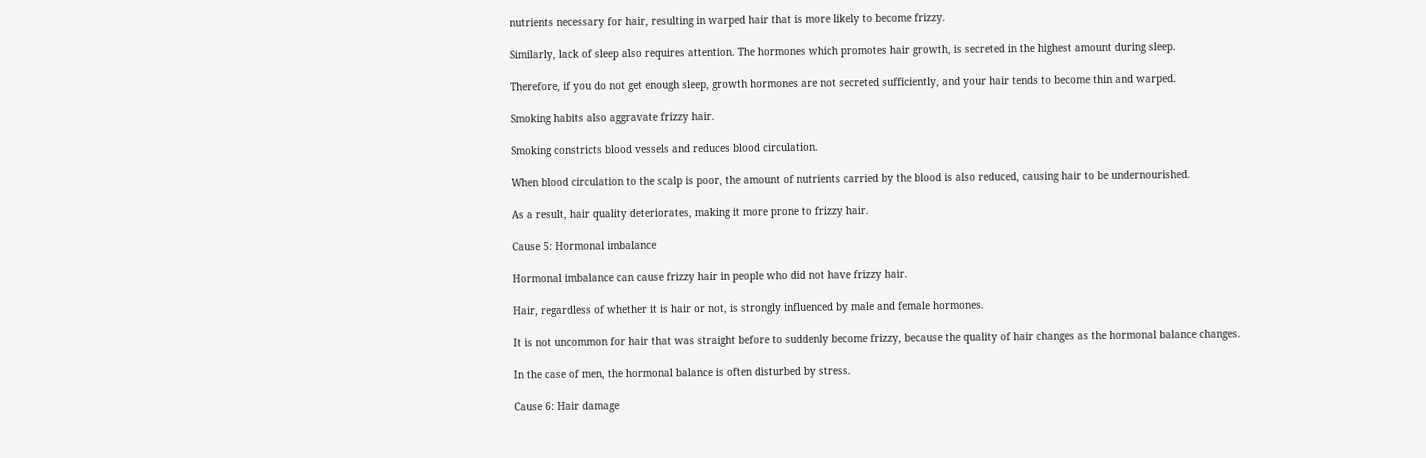nutrients necessary for hair, resulting in warped hair that is more likely to become frizzy.

Similarly, lack of sleep also requires attention. The hormones which promotes hair growth, is secreted in the highest amount during sleep.

Therefore, if you do not get enough sleep, growth hormones are not secreted sufficiently, and your hair tends to become thin and warped.

Smoking habits also aggravate frizzy hair.

Smoking constricts blood vessels and reduces blood circulation.

When blood circulation to the scalp is poor, the amount of nutrients carried by the blood is also reduced, causing hair to be undernourished.

As a result, hair quality deteriorates, making it more prone to frizzy hair.

Cause 5: Hormonal imbalance

Hormonal imbalance can cause frizzy hair in people who did not have frizzy hair.

Hair, regardless of whether it is hair or not, is strongly influenced by male and female hormones.

It is not uncommon for hair that was straight before to suddenly become frizzy, because the quality of hair changes as the hormonal balance changes.

In the case of men, the hormonal balance is often disturbed by stress.

Cause 6: Hair damage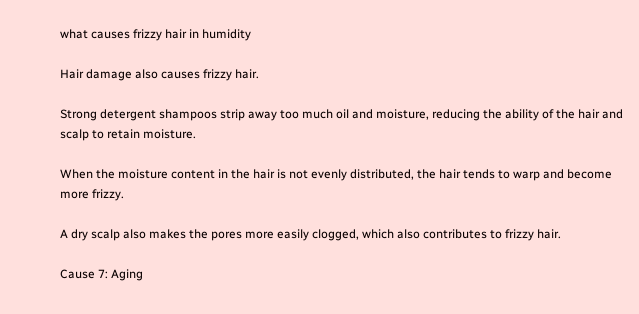what causes frizzy hair in humidity

Hair damage also causes frizzy hair.

Strong detergent shampoos strip away too much oil and moisture, reducing the ability of the hair and scalp to retain moisture.

When the moisture content in the hair is not evenly distributed, the hair tends to warp and become more frizzy.

A dry scalp also makes the pores more easily clogged, which also contributes to frizzy hair.

Cause 7: Aging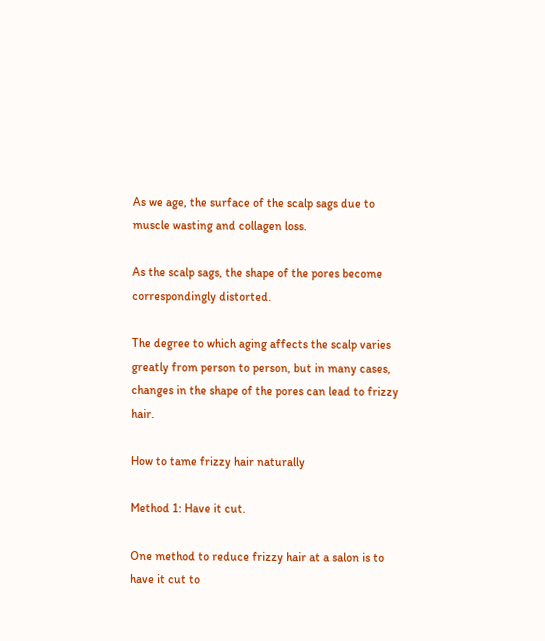As we age, the surface of the scalp sags due to muscle wasting and collagen loss.

As the scalp sags, the shape of the pores become correspondingly distorted.

The degree to which aging affects the scalp varies greatly from person to person, but in many cases, changes in the shape of the pores can lead to frizzy hair.

How to tame frizzy hair naturally

Method 1: Have it cut.

One method to reduce frizzy hair at a salon is to have it cut to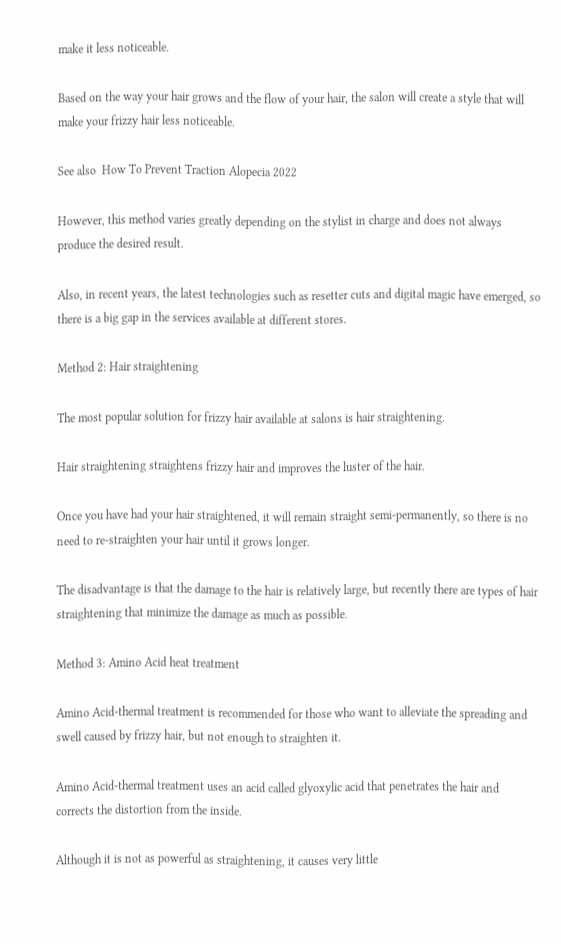make it less noticeable.

Based on the way your hair grows and the flow of your hair, the salon will create a style that will make your frizzy hair less noticeable.

See also  How To Prevent Traction Alopecia 2022

However, this method varies greatly depending on the stylist in charge and does not always produce the desired result.

Also, in recent years, the latest technologies such as resetter cuts and digital magic have emerged, so there is a big gap in the services available at different stores.

Method 2: Hair straightening

The most popular solution for frizzy hair available at salons is hair straightening.

Hair straightening straightens frizzy hair and improves the luster of the hair.

Once you have had your hair straightened, it will remain straight semi-permanently, so there is no need to re-straighten your hair until it grows longer.

The disadvantage is that the damage to the hair is relatively large, but recently there are types of hair straightening that minimize the damage as much as possible.

Method 3: Amino Acid heat treatment

Amino Acid-thermal treatment is recommended for those who want to alleviate the spreading and swell caused by frizzy hair, but not enough to straighten it.

Amino Acid-thermal treatment uses an acid called glyoxylic acid that penetrates the hair and corrects the distortion from the inside.

Although it is not as powerful as straightening, it causes very little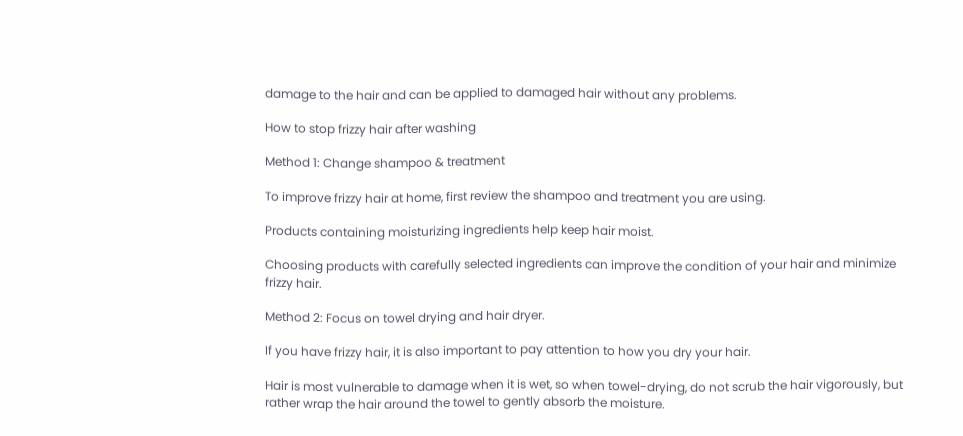damage to the hair and can be applied to damaged hair without any problems.

How to stop frizzy hair after washing

Method 1: Change shampoo & treatment

To improve frizzy hair at home, first review the shampoo and treatment you are using.

Products containing moisturizing ingredients help keep hair moist.

Choosing products with carefully selected ingredients can improve the condition of your hair and minimize frizzy hair.

Method 2: Focus on towel drying and hair dryer.

If you have frizzy hair, it is also important to pay attention to how you dry your hair.

Hair is most vulnerable to damage when it is wet, so when towel-drying, do not scrub the hair vigorously, but rather wrap the hair around the towel to gently absorb the moisture.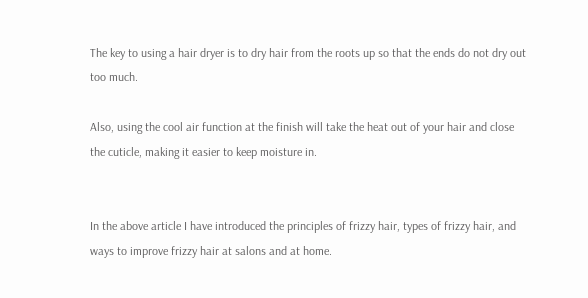The key to using a hair dryer is to dry hair from the roots up so that the ends do not dry out too much.

Also, using the cool air function at the finish will take the heat out of your hair and close the cuticle, making it easier to keep moisture in.


In the above article I have introduced the principles of frizzy hair, types of frizzy hair, and ways to improve frizzy hair at salons and at home.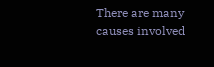There are many causes involved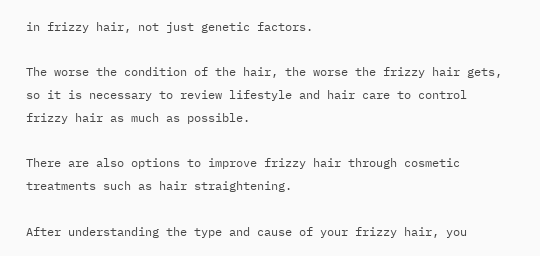in frizzy hair, not just genetic factors.

The worse the condition of the hair, the worse the frizzy hair gets, so it is necessary to review lifestyle and hair care to control frizzy hair as much as possible.

There are also options to improve frizzy hair through cosmetic treatments such as hair straightening.

After understanding the type and cause of your frizzy hair, you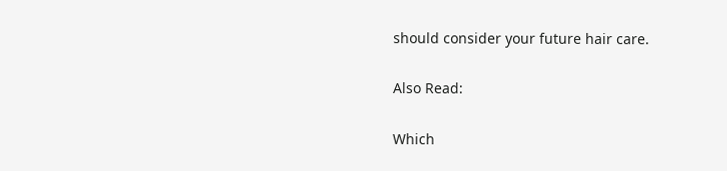should consider your future hair care.

Also Read:

Which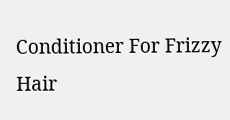Conditioner For Frizzy Hair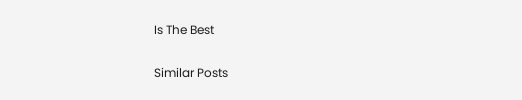Is The Best

Similar Posts